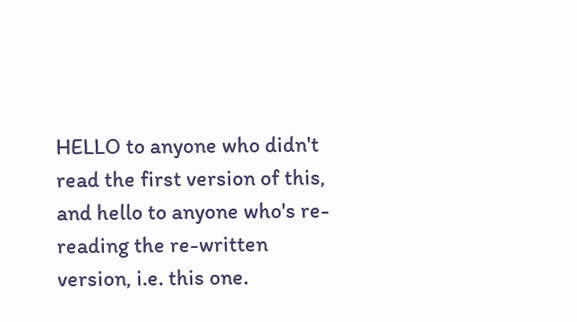HELLO to anyone who didn't read the first version of this, and hello to anyone who's re-reading the re-written version, i.e. this one.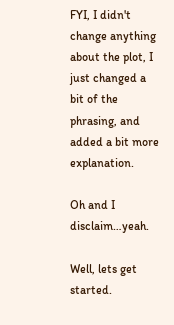FYI, I didn't change anything about the plot, I just changed a bit of the phrasing, and added a bit more explanation.

Oh and I disclaim…yeah.

Well, lets get started.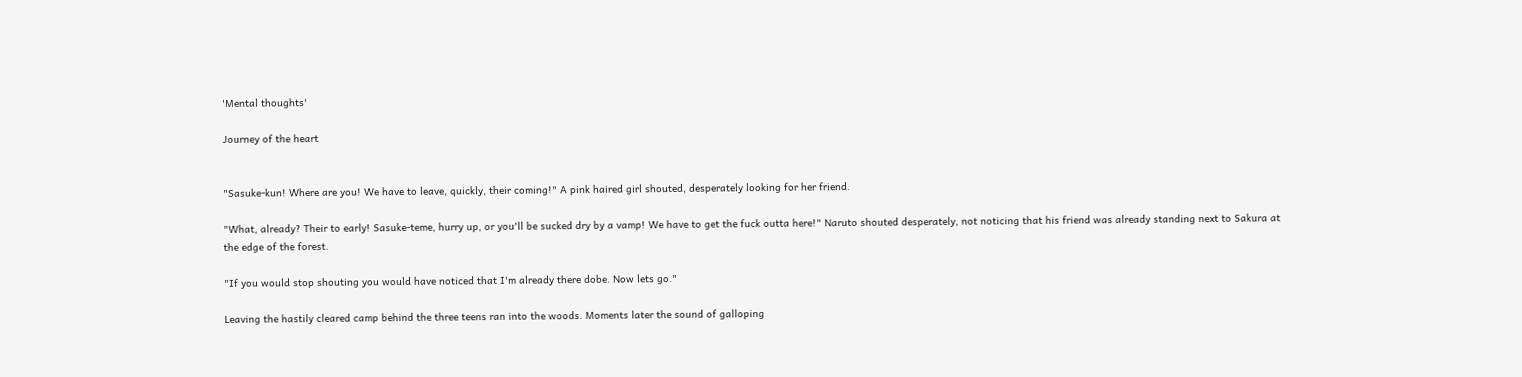'Mental thoughts'

Journey of the heart


"Sasuke-kun! Where are you! We have to leave, quickly, their coming!" A pink haired girl shouted, desperately looking for her friend.

"What, already? Their to early! Sasuke-teme, hurry up, or you'll be sucked dry by a vamp! We have to get the fuck outta here!" Naruto shouted desperately, not noticing that his friend was already standing next to Sakura at the edge of the forest.

"If you would stop shouting you would have noticed that I'm already there dobe. Now lets go."

Leaving the hastily cleared camp behind the three teens ran into the woods. Moments later the sound of galloping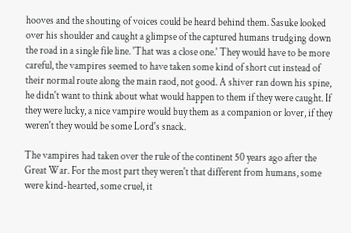hooves and the shouting of voices could be heard behind them. Sasuke looked over his shoulder and caught a glimpse of the captured humans trudging down the road in a single file line. 'That was a close one.' They would have to be more careful, the vampires seemed to have taken some kind of short cut instead of their normal route along the main raod, not good. A shiver ran down his spine, he didn't want to think about what would happen to them if they were caught. If they were lucky, a nice vampire would buy them as a companion or lover, if they weren't they would be some Lord's snack.

The vampires had taken over the rule of the continent 50 years ago after the Great War. For the most part they weren't that different from humans, some were kind-hearted, some cruel, it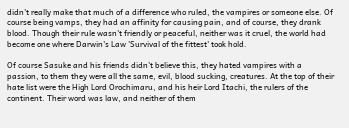didn't really make that much of a difference who ruled, the vampires or someone else. Of course being vamps, they had an affinity for causing pain, and of course, they drank blood. Though their rule wasn't friendly or peaceful, neither was it cruel, the world had become one where Darwin's Law 'Survival of the fittest' took hold.

Of course Sasuke and his friends didn't believe this, they hated vampires with a passion, to them they were all the same, evil, blood sucking, creatures. At the top of their hate list were the High Lord Orochimaru, and his heir Lord Itachi, the rulers of the continent. Their word was law, and neither of them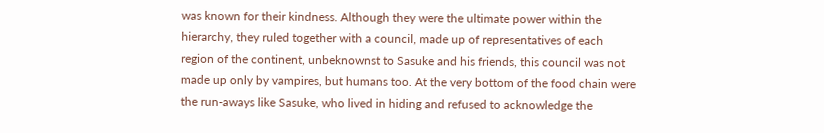was known for their kindness. Although they were the ultimate power within the hierarchy, they ruled together with a council, made up of representatives of each region of the continent, unbeknownst to Sasuke and his friends, this council was not made up only by vampires, but humans too. At the very bottom of the food chain were the run-aways like Sasuke, who lived in hiding and refused to acknowledge the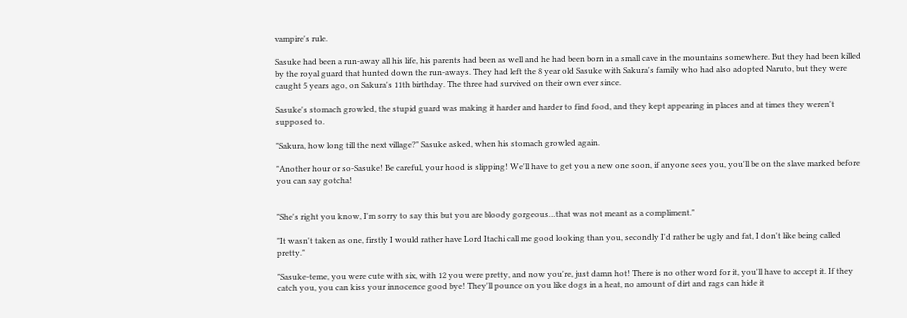vampire's rule.

Sasuke had been a run-away all his life, his parents had been as well and he had been born in a small cave in the mountains somewhere. But they had been killed by the royal guard that hunted down the run-aways. They had left the 8 year old Sasuke with Sakura's family who had also adopted Naruto, but they were caught 5 years ago, on Sakura's 11th birthday. The three had survived on their own ever since.

Sasuke's stomach growled, the stupid guard was making it harder and harder to find food, and they kept appearing in places and at times they weren't supposed to.

"Sakura, how long till the next village?" Sasuke asked, when his stomach growled again.

"Another hour or so-Sasuke! Be careful, your hood is slipping! We'll have to get you a new one soon, if anyone sees you, you'll be on the slave marked before you can say gotcha!


"She's right you know, I'm sorry to say this but you are bloody gorgeous…that was not meant as a compliment."

"It wasn't taken as one, firstly I would rather have Lord Itachi call me good looking than you, secondly I'd rather be ugly and fat, I don't like being called pretty."

"Sasuke-teme, you were cute with six, with 12 you were pretty, and now you're, just damn hot! There is no other word for it, you'll have to accept it. If they catch you, you can kiss your innocence good bye! They'll pounce on you like dogs in a heat, no amount of dirt and rags can hide it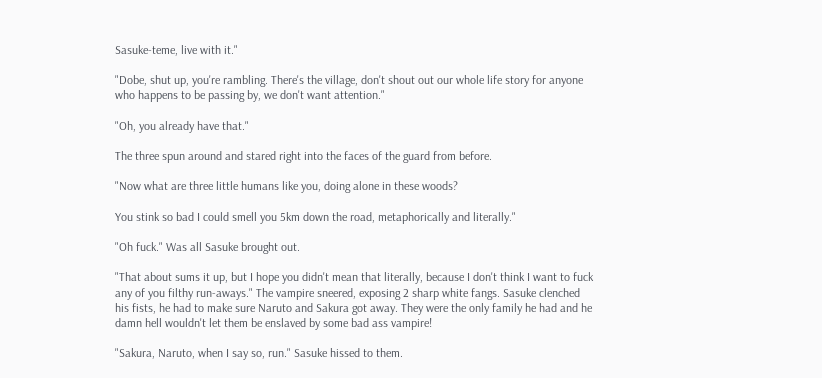Sasuke-teme, live with it."

"Dobe, shut up, you're rambling. There's the village, don't shout out our whole life story for anyone who happens to be passing by, we don't want attention."

"Oh, you already have that."

The three spun around and stared right into the faces of the guard from before.

"Now what are three little humans like you, doing alone in these woods?

You stink so bad I could smell you 5km down the road, metaphorically and literally."

"Oh fuck." Was all Sasuke brought out.

"That about sums it up, but I hope you didn't mean that literally, because I don't think I want to fuck any of you filthy run-aways." The vampire sneered, exposing 2 sharp white fangs. Sasuke clenched his fists, he had to make sure Naruto and Sakura got away. They were the only family he had and he damn hell wouldn't let them be enslaved by some bad ass vampire!

"Sakura, Naruto, when I say so, run." Sasuke hissed to them.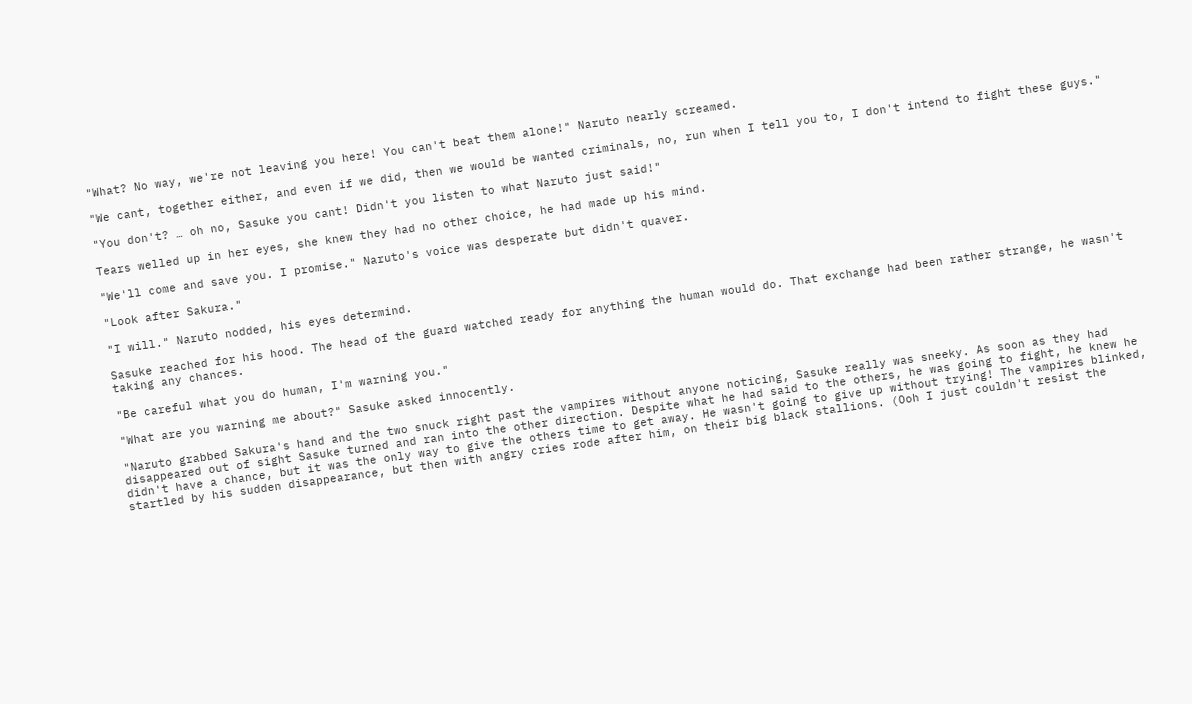"What? No way, we're not leaving you here! You can't beat them alone!" Naruto nearly screamed.

"We cant, together either, and even if we did, then we would be wanted criminals, no, run when I tell you to, I don't intend to fight these guys."

"You don't? … oh no, Sasuke you cant! Didn't you listen to what Naruto just said!"

Tears welled up in her eyes, she knew they had no other choice, he had made up his mind.

"We'll come and save you. I promise." Naruto's voice was desperate but didn't quaver.

"Look after Sakura."

"I will." Naruto nodded, his eyes determind.

Sasuke reached for his hood. The head of the guard watched ready for anything the human would do. That exchange had been rather strange, he wasn't taking any chances.

"Be careful what you do human, I'm warning you."

"What are you warning me about?" Sasuke asked innocently.

"Naruto grabbed Sakura's hand and the two snuck right past the vampires without anyone noticing, Sasuke really was sneeky. As soon as they had disappeared out of sight Sasuke turned and ran into the other direction. Despite what he had said to the others, he was going to fight, he knew he didn't have a chance, but it was the only way to give the others time to get away. He wasn't going to give up without trying! The vampires blinked, startled by his sudden disappearance, but then with angry cries rode after him, on their big black stallions. (Ooh I just couldn't resist the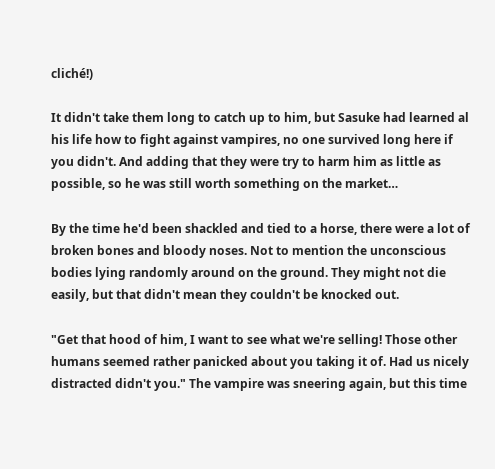cliché!)

It didn't take them long to catch up to him, but Sasuke had learned al his life how to fight against vampires, no one survived long here if you didn't. And adding that they were try to harm him as little as possible, so he was still worth something on the market…

By the time he'd been shackled and tied to a horse, there were a lot of broken bones and bloody noses. Not to mention the unconscious bodies lying randomly around on the ground. They might not die easily, but that didn't mean they couldn't be knocked out.

"Get that hood of him, I want to see what we're selling! Those other humans seemed rather panicked about you taking it of. Had us nicely distracted didn't you." The vampire was sneering again, but this time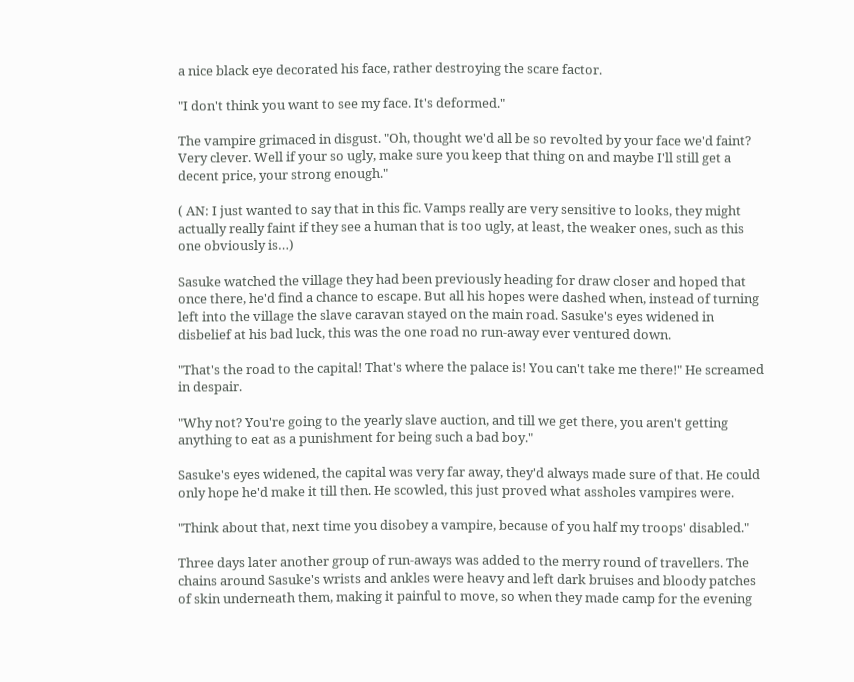a nice black eye decorated his face, rather destroying the scare factor.

"I don't think you want to see my face. It's deformed."

The vampire grimaced in disgust. "Oh, thought we'd all be so revolted by your face we'd faint? Very clever. Well if your so ugly, make sure you keep that thing on and maybe I'll still get a decent price, your strong enough."

( AN: I just wanted to say that in this fic. Vamps really are very sensitive to looks, they might actually really faint if they see a human that is too ugly, at least, the weaker ones, such as this one obviously is…)

Sasuke watched the village they had been previously heading for draw closer and hoped that once there, he'd find a chance to escape. But all his hopes were dashed when, instead of turning left into the village the slave caravan stayed on the main road. Sasuke's eyes widened in disbelief at his bad luck, this was the one road no run-away ever ventured down.

"That's the road to the capital! That's where the palace is! You can't take me there!" He screamed in despair.

"Why not? You're going to the yearly slave auction, and till we get there, you aren't getting anything to eat as a punishment for being such a bad boy."

Sasuke's eyes widened, the capital was very far away, they'd always made sure of that. He could only hope he'd make it till then. He scowled, this just proved what assholes vampires were.

"Think about that, next time you disobey a vampire, because of you half my troops' disabled."

Three days later another group of run-aways was added to the merry round of travellers. The chains around Sasuke's wrists and ankles were heavy and left dark bruises and bloody patches of skin underneath them, making it painful to move, so when they made camp for the evening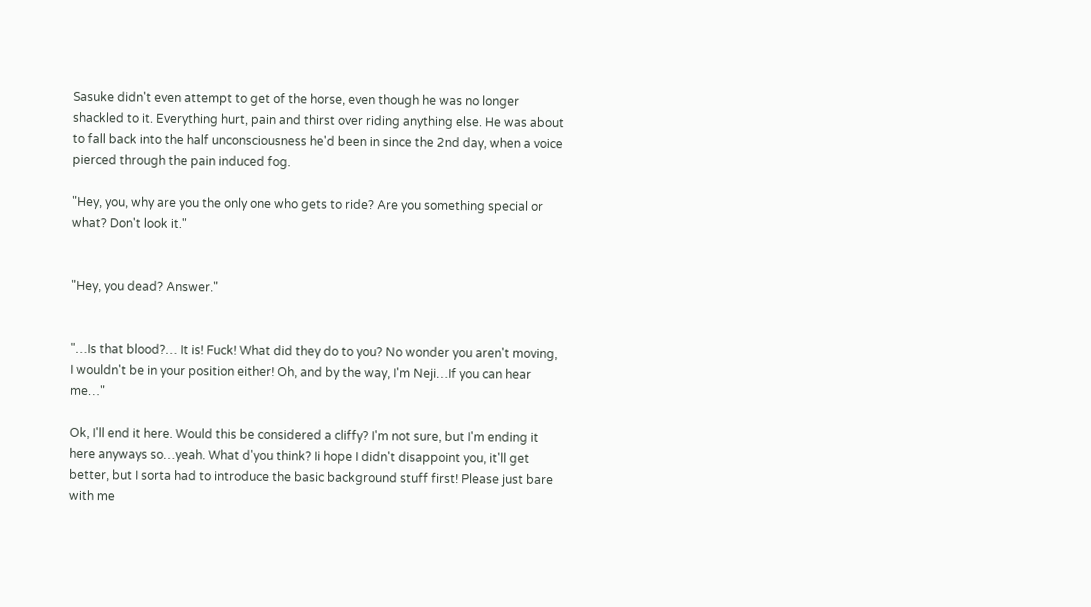Sasuke didn't even attempt to get of the horse, even though he was no longer shackled to it. Everything hurt, pain and thirst over riding anything else. He was about to fall back into the half unconsciousness he'd been in since the 2nd day, when a voice pierced through the pain induced fog.

"Hey, you, why are you the only one who gets to ride? Are you something special or what? Don't look it."


"Hey, you dead? Answer."


"…Is that blood?… It is! Fuck! What did they do to you? No wonder you aren't moving, I wouldn't be in your position either! Oh, and by the way, I'm Neji…If you can hear me…"

Ok, I'll end it here. Would this be considered a cliffy? I'm not sure, but I'm ending it here anyways so…yeah. What d'you think? Ii hope I didn't disappoint you, it'll get better, but I sorta had to introduce the basic background stuff first! Please just bare with me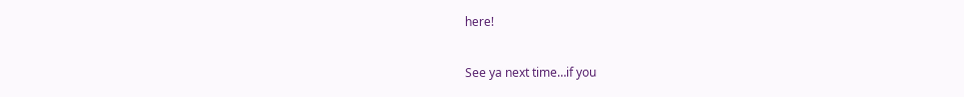here!

See ya next time…if you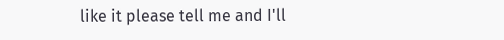like it please tell me and I'll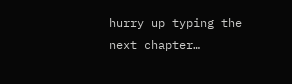hurry up typing the next chapter…